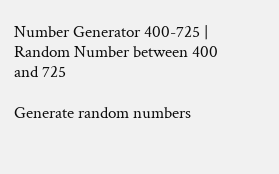Number Generator 400-725 | Random Number between 400 and 725

Generate random numbers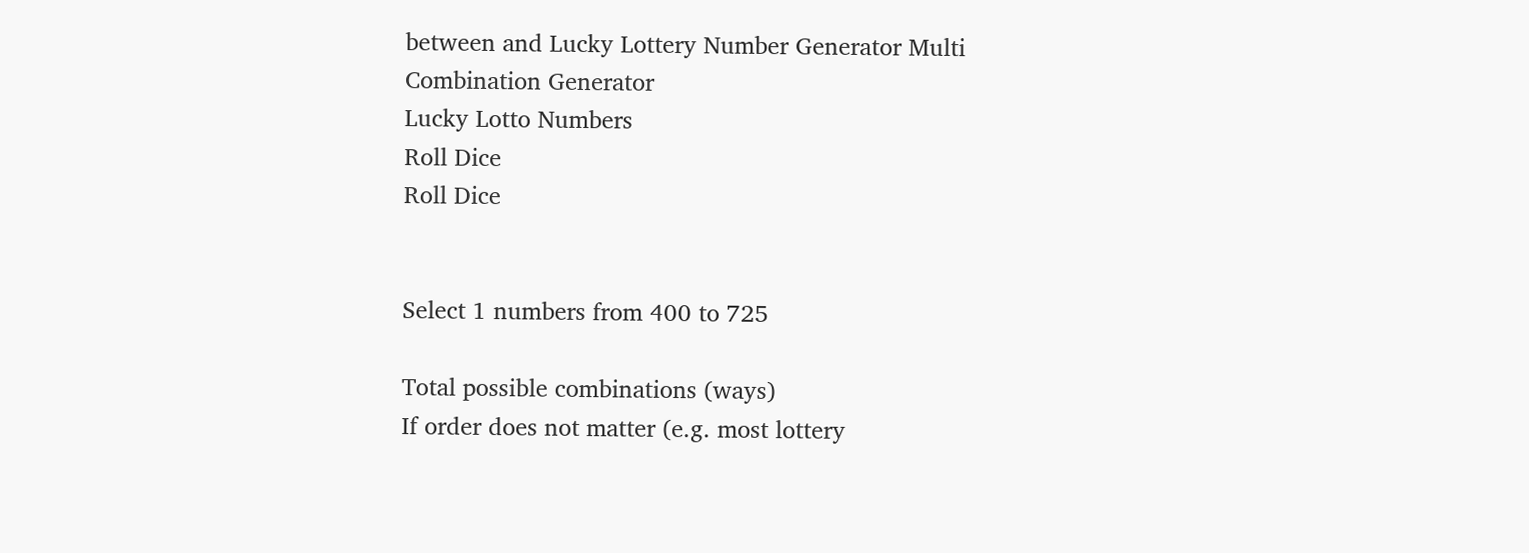between and Lucky Lottery Number Generator Multi Combination Generator
Lucky Lotto Numbers
Roll Dice
Roll Dice


Select 1 numbers from 400 to 725

Total possible combinations (ways)
If order does not matter (e.g. most lottery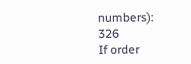numbers): 326
If order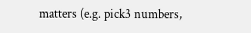matters (e.g. pick3 numbers,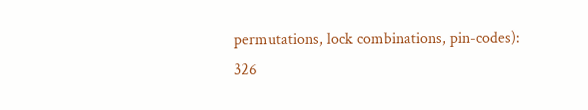permutations, lock combinations, pin-codes): 326